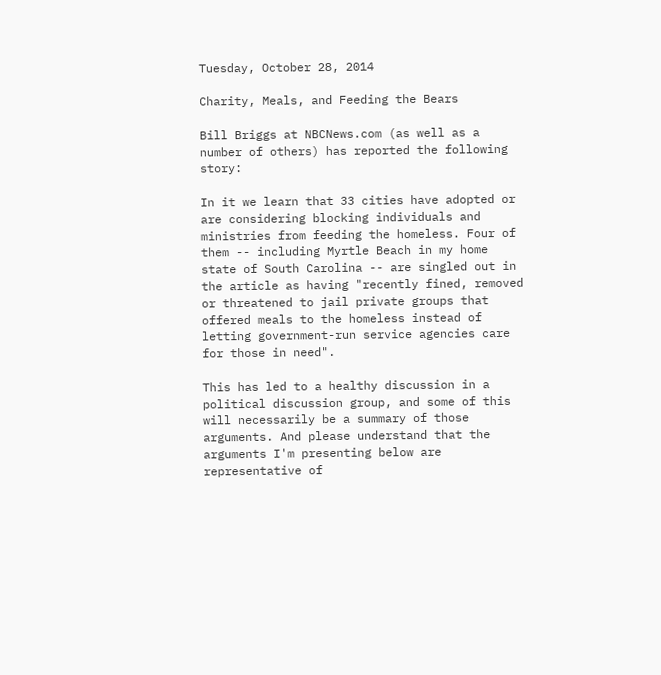Tuesday, October 28, 2014

Charity, Meals, and Feeding the Bears

Bill Briggs at NBCNews.com (as well as a number of others) has reported the following story:

In it we learn that 33 cities have adopted or are considering blocking individuals and ministries from feeding the homeless. Four of them -- including Myrtle Beach in my home state of South Carolina -- are singled out in the article as having "recently fined, removed or threatened to jail private groups that offered meals to the homeless instead of letting government-run service agencies care for those in need".

This has led to a healthy discussion in a political discussion group, and some of this will necessarily be a summary of those arguments. And please understand that the arguments I'm presenting below are representative of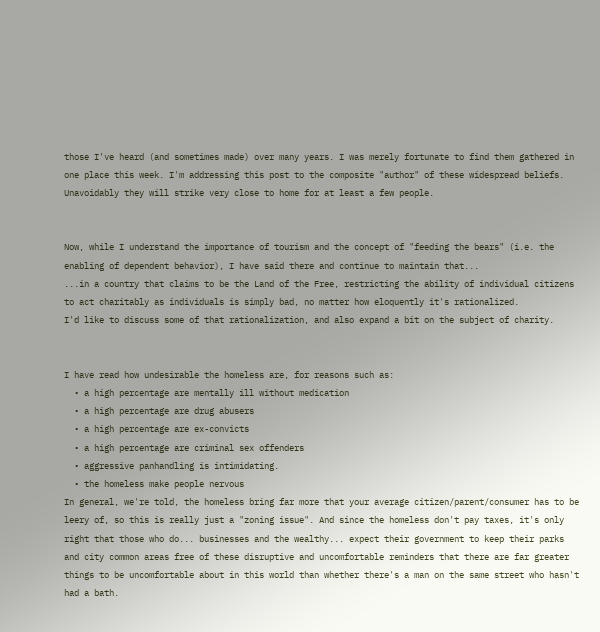those I've heard (and sometimes made) over many years. I was merely fortunate to find them gathered in one place this week. I'm addressing this post to the composite "author" of these widespread beliefs. Unavoidably they will strike very close to home for at least a few people.


Now, while I understand the importance of tourism and the concept of "feeding the bears" (i.e. the enabling of dependent behavior), I have said there and continue to maintain that...
...in a country that claims to be the Land of the Free, restricting the ability of individual citizens to act charitably as individuals is simply bad, no matter how eloquently it's rationalized.
I'd like to discuss some of that rationalization, and also expand a bit on the subject of charity.


I have read how undesirable the homeless are, for reasons such as:
  • a high percentage are mentally ill without medication
  • a high percentage are drug abusers
  • a high percentage are ex-convicts
  • a high percentage are criminal sex offenders
  • aggressive panhandling is intimidating.
  • the homeless make people nervous
In general, we're told, the homeless bring far more that your average citizen/parent/consumer has to be leery of, so this is really just a "zoning issue". And since the homeless don't pay taxes, it's only right that those who do... businesses and the wealthy... expect their government to keep their parks and city common areas free of these disruptive and uncomfortable reminders that there are far greater things to be uncomfortable about in this world than whether there's a man on the same street who hasn't had a bath.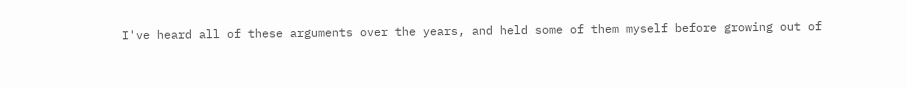I've heard all of these arguments over the years, and held some of them myself before growing out of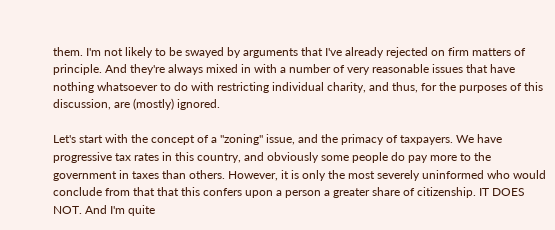them. I'm not likely to be swayed by arguments that I've already rejected on firm matters of principle. And they're always mixed in with a number of very reasonable issues that have nothing whatsoever to do with restricting individual charity, and thus, for the purposes of this discussion, are (mostly) ignored.

Let's start with the concept of a "zoning" issue, and the primacy of taxpayers. We have progressive tax rates in this country, and obviously some people do pay more to the government in taxes than others. However, it is only the most severely uninformed who would conclude from that that this confers upon a person a greater share of citizenship. IT DOES NOT. And I'm quite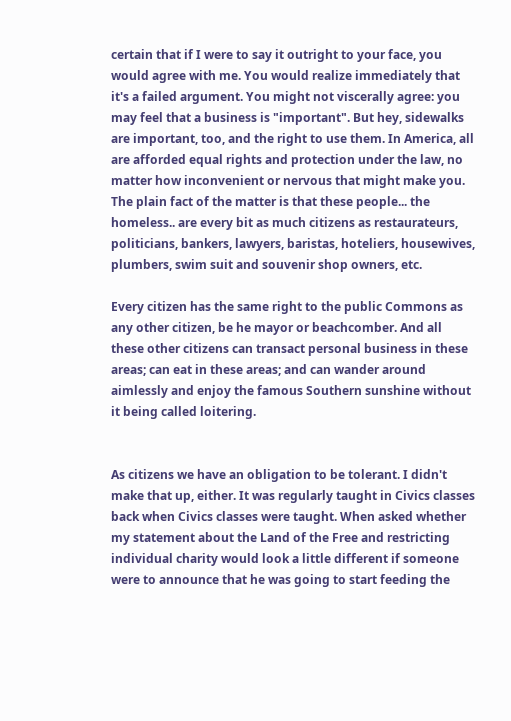certain that if I were to say it outright to your face, you would agree with me. You would realize immediately that it's a failed argument. You might not viscerally agree: you may feel that a business is "important". But hey, sidewalks are important, too, and the right to use them. In America, all are afforded equal rights and protection under the law, no matter how inconvenient or nervous that might make you. The plain fact of the matter is that these people... the homeless.. are every bit as much citizens as restaurateurs, politicians, bankers, lawyers, baristas, hoteliers, housewives, plumbers, swim suit and souvenir shop owners, etc.

Every citizen has the same right to the public Commons as any other citizen, be he mayor or beachcomber. And all these other citizens can transact personal business in these areas; can eat in these areas; and can wander around aimlessly and enjoy the famous Southern sunshine without it being called loitering.


As citizens we have an obligation to be tolerant. I didn't make that up, either. It was regularly taught in Civics classes back when Civics classes were taught. When asked whether my statement about the Land of the Free and restricting individual charity would look a little different if someone were to announce that he was going to start feeding the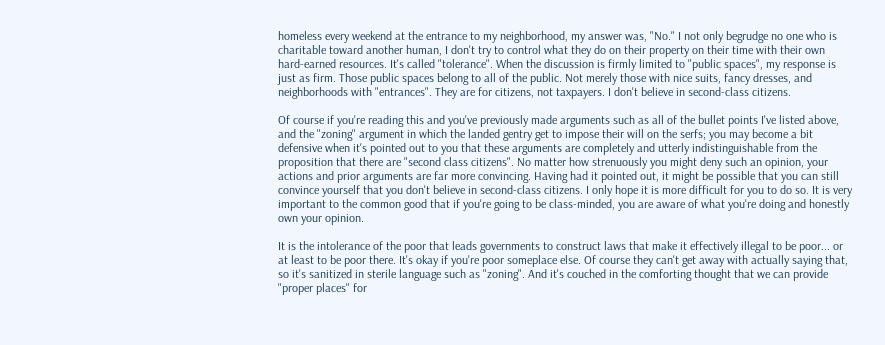homeless every weekend at the entrance to my neighborhood, my answer was, "No." I not only begrudge no one who is charitable toward another human, I don't try to control what they do on their property on their time with their own hard-earned resources. It's called "tolerance". When the discussion is firmly limited to "public spaces", my response is just as firm. Those public spaces belong to all of the public. Not merely those with nice suits, fancy dresses, and neighborhoods with "entrances". They are for citizens, not taxpayers. I don't believe in second-class citizens.

Of course if you're reading this and you've previously made arguments such as all of the bullet points I've listed above, and the "zoning" argument in which the landed gentry get to impose their will on the serfs; you may become a bit defensive when it's pointed out to you that these arguments are completely and utterly indistinguishable from the proposition that there are "second class citizens". No matter how strenuously you might deny such an opinion, your actions and prior arguments are far more convincing. Having had it pointed out, it might be possible that you can still convince yourself that you don't believe in second-class citizens. I only hope it is more difficult for you to do so. It is very important to the common good that if you're going to be class-minded, you are aware of what you're doing and honestly own your opinion.

It is the intolerance of the poor that leads governments to construct laws that make it effectively illegal to be poor... or at least to be poor there. It's okay if you're poor someplace else. Of course they can't get away with actually saying that, so it's sanitized in sterile language such as "zoning". And it's couched in the comforting thought that we can provide "proper places" for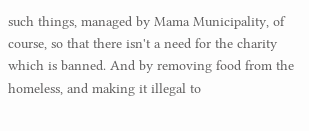such things, managed by Mama Municipality, of course, so that there isn't a need for the charity which is banned. And by removing food from the homeless, and making it illegal to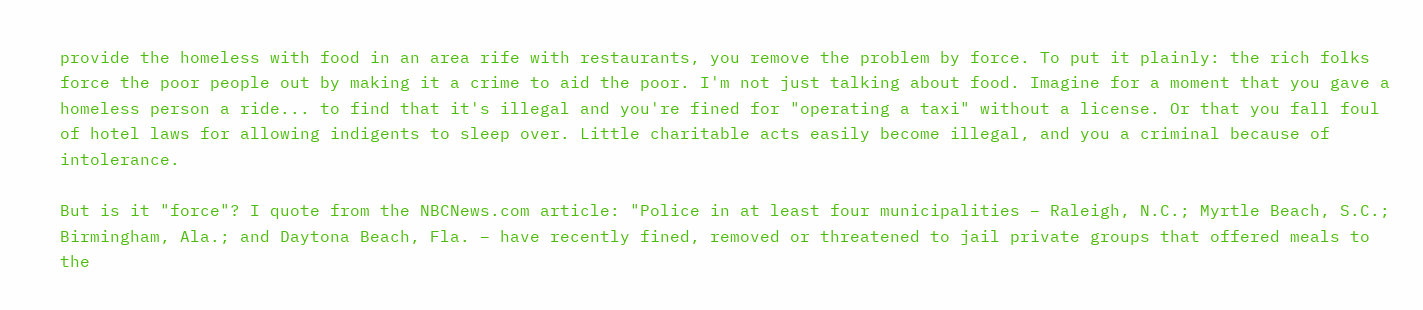provide the homeless with food in an area rife with restaurants, you remove the problem by force. To put it plainly: the rich folks force the poor people out by making it a crime to aid the poor. I'm not just talking about food. Imagine for a moment that you gave a homeless person a ride... to find that it's illegal and you're fined for "operating a taxi" without a license. Or that you fall foul of hotel laws for allowing indigents to sleep over. Little charitable acts easily become illegal, and you a criminal because of intolerance.

But is it "force"? I quote from the NBCNews.com article: "Police in at least four municipalities – Raleigh, N.C.; Myrtle Beach, S.C.; Birmingham, Ala.; and Daytona Beach, Fla. – have recently fined, removed or threatened to jail private groups that offered meals to the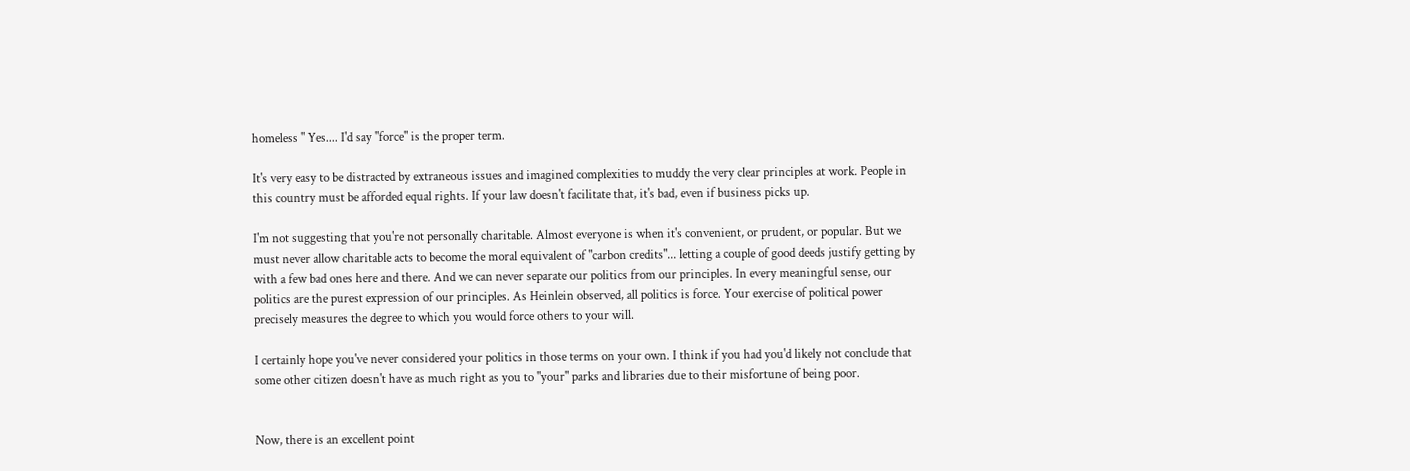homeless " Yes.... I'd say "force" is the proper term.

It's very easy to be distracted by extraneous issues and imagined complexities to muddy the very clear principles at work. People in this country must be afforded equal rights. If your law doesn't facilitate that, it's bad, even if business picks up.

I'm not suggesting that you're not personally charitable. Almost everyone is when it's convenient, or prudent, or popular. But we must never allow charitable acts to become the moral equivalent of "carbon credits"... letting a couple of good deeds justify getting by with a few bad ones here and there. And we can never separate our politics from our principles. In every meaningful sense, our politics are the purest expression of our principles. As Heinlein observed, all politics is force. Your exercise of political power precisely measures the degree to which you would force others to your will.

I certainly hope you've never considered your politics in those terms on your own. I think if you had you'd likely not conclude that some other citizen doesn't have as much right as you to "your" parks and libraries due to their misfortune of being poor.


Now, there is an excellent point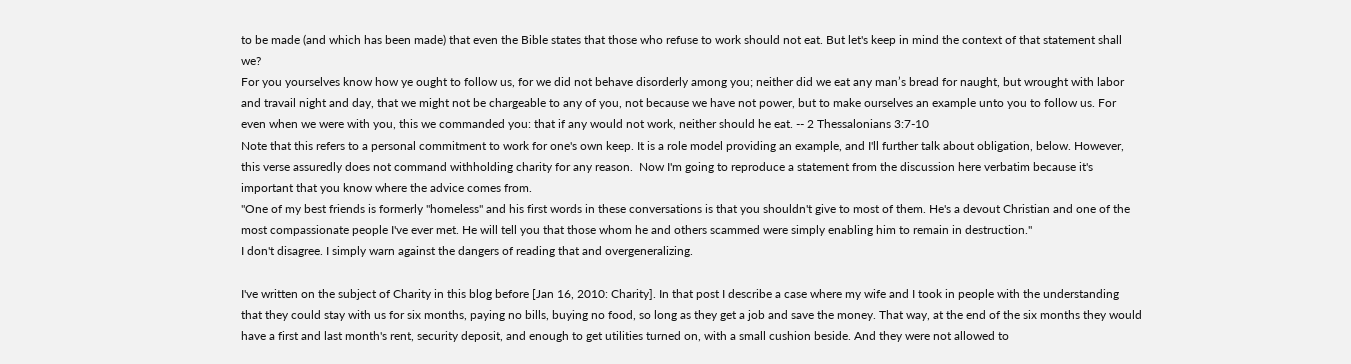to be made (and which has been made) that even the Bible states that those who refuse to work should not eat. But let's keep in mind the context of that statement shall we?
For you yourselves know how ye ought to follow us, for we did not behave disorderly among you; neither did we eat any man’s bread for naught, but wrought with labor and travail night and day, that we might not be chargeable to any of you, not because we have not power, but to make ourselves an example unto you to follow us. For even when we were with you, this we commanded you: that if any would not work, neither should he eat. -- 2 Thessalonians 3:7-10
Note that this refers to a personal commitment to work for one's own keep. It is a role model providing an example, and I'll further talk about obligation, below. However, this verse assuredly does not command withholding charity for any reason.  Now I'm going to reproduce a statement from the discussion here verbatim because it's important that you know where the advice comes from.
"One of my best friends is formerly "homeless" and his first words in these conversations is that you shouldn't give to most of them. He's a devout Christian and one of the most compassionate people I've ever met. He will tell you that those whom he and others scammed were simply enabling him to remain in destruction."
I don't disagree. I simply warn against the dangers of reading that and overgeneralizing.

I've written on the subject of Charity in this blog before [Jan 16, 2010: Charity]. In that post I describe a case where my wife and I took in people with the understanding that they could stay with us for six months, paying no bills, buying no food, so long as they get a job and save the money. That way, at the end of the six months they would have a first and last month's rent, security deposit, and enough to get utilities turned on, with a small cushion beside. And they were not allowed to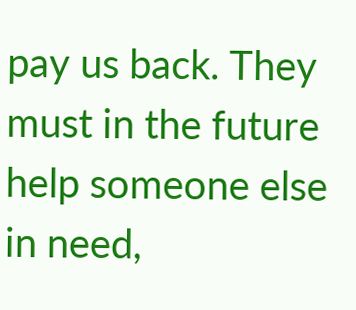pay us back. They must in the future help someone else in need,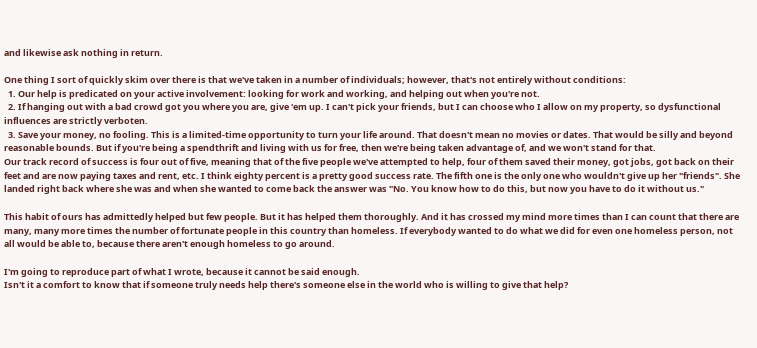and likewise ask nothing in return.

One thing I sort of quickly skim over there is that we've taken in a number of individuals; however, that's not entirely without conditions:
  1. Our help is predicated on your active involvement: looking for work and working, and helping out when you're not.
  2. If hanging out with a bad crowd got you where you are, give 'em up. I can't pick your friends, but I can choose who I allow on my property, so dysfunctional influences are strictly verboten.
  3. Save your money, no fooling. This is a limited-time opportunity to turn your life around. That doesn't mean no movies or dates. That would be silly and beyond reasonable bounds. But if you're being a spendthrift and living with us for free, then we're being taken advantage of, and we won't stand for that.
Our track record of success is four out of five, meaning that of the five people we've attempted to help, four of them saved their money, got jobs, got back on their feet and are now paying taxes and rent, etc. I think eighty percent is a pretty good success rate. The fifth one is the only one who wouldn't give up her "friends". She landed right back where she was and when she wanted to come back the answer was "No. You know how to do this, but now you have to do it without us."

This habit of ours has admittedly helped but few people. But it has helped them thoroughly. And it has crossed my mind more times than I can count that there are many, many more times the number of fortunate people in this country than homeless. If everybody wanted to do what we did for even one homeless person, not all would be able to, because there aren't enough homeless to go around.

I'm going to reproduce part of what I wrote, because it cannot be said enough.
Isn't it a comfort to know that if someone truly needs help there's someone else in the world who is willing to give that help?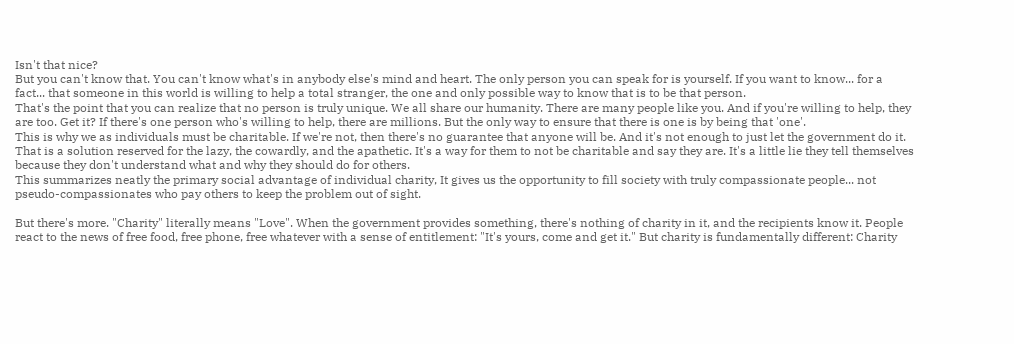Isn't that nice?
But you can't know that. You can't know what's in anybody else's mind and heart. The only person you can speak for is yourself. If you want to know... for a fact... that someone in this world is willing to help a total stranger, the one and only possible way to know that is to be that person.
That's the point that you can realize that no person is truly unique. We all share our humanity. There are many people like you. And if you're willing to help, they are too. Get it? If there's one person who's willing to help, there are millions. But the only way to ensure that there is one is by being that 'one'.
This is why we as individuals must be charitable. If we're not, then there's no guarantee that anyone will be. And it's not enough to just let the government do it. That is a solution reserved for the lazy, the cowardly, and the apathetic. It's a way for them to not be charitable and say they are. It's a little lie they tell themselves because they don't understand what and why they should do for others.
This summarizes neatly the primary social advantage of individual charity, It gives us the opportunity to fill society with truly compassionate people... not pseudo-compassionates who pay others to keep the problem out of sight.

But there's more. "Charity" literally means "Love". When the government provides something, there's nothing of charity in it, and the recipients know it. People react to the news of free food, free phone, free whatever with a sense of entitlement: "It's yours, come and get it." But charity is fundamentally different: Charity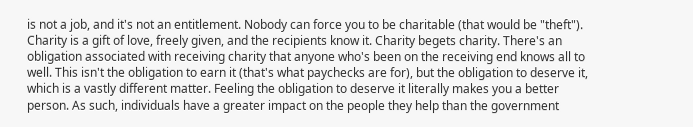is not a job, and it's not an entitlement. Nobody can force you to be charitable (that would be "theft"). Charity is a gift of love, freely given, and the recipients know it. Charity begets charity. There's an obligation associated with receiving charity that anyone who's been on the receiving end knows all to well. This isn't the obligation to earn it (that's what paychecks are for), but the obligation to deserve it, which is a vastly different matter. Feeling the obligation to deserve it literally makes you a better person. As such, individuals have a greater impact on the people they help than the government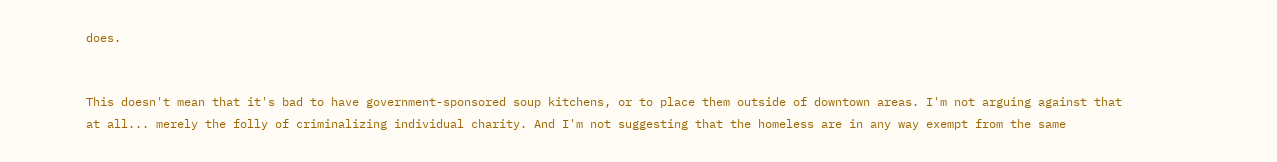does.


This doesn't mean that it's bad to have government-sponsored soup kitchens, or to place them outside of downtown areas. I'm not arguing against that at all... merely the folly of criminalizing individual charity. And I'm not suggesting that the homeless are in any way exempt from the same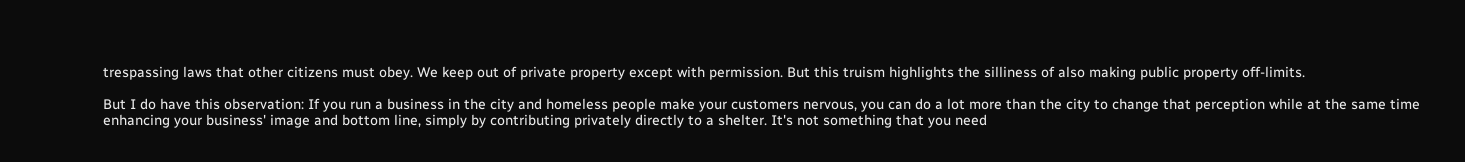trespassing laws that other citizens must obey. We keep out of private property except with permission. But this truism highlights the silliness of also making public property off-limits.

But I do have this observation: If you run a business in the city and homeless people make your customers nervous, you can do a lot more than the city to change that perception while at the same time enhancing your business' image and bottom line, simply by contributing privately directly to a shelter. It's not something that you need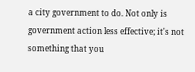a city government to do. Not only is government action less effective; it's not something that you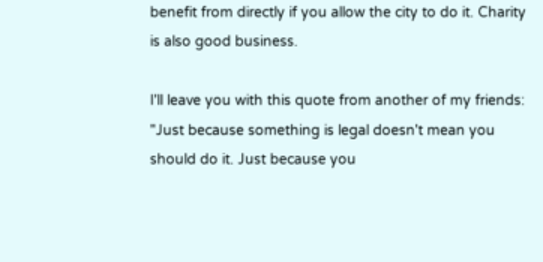benefit from directly if you allow the city to do it. Charity is also good business.

I'll leave you with this quote from another of my friends:
"Just because something is legal doesn't mean you should do it. Just because you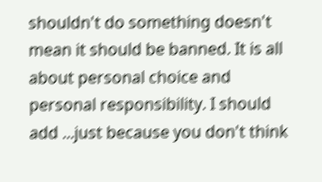shouldn't do something doesn't mean it should be banned. It is all about personal choice and personal responsibility. I should add ...just because you don't think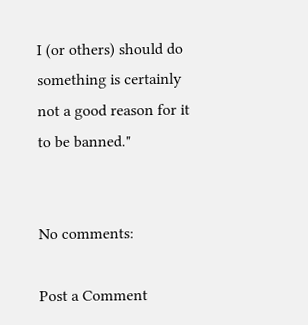I (or others) should do something is certainly not a good reason for it to be banned."


No comments:

Post a Comment